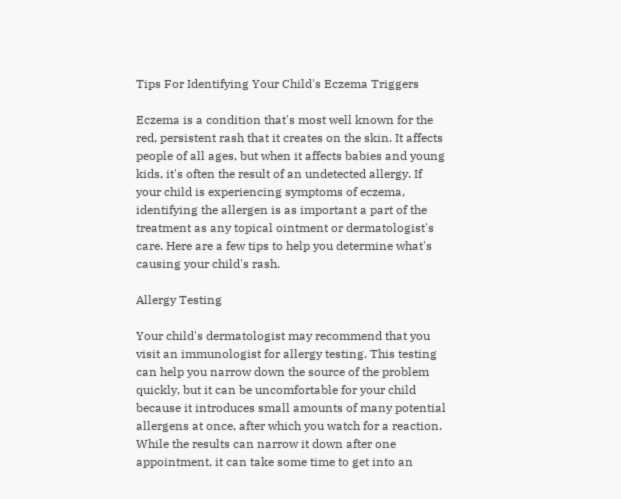Tips For Identifying Your Child's Eczema Triggers

Eczema is a condition that's most well known for the red, persistent rash that it creates on the skin. It affects people of all ages, but when it affects babies and young kids, it's often the result of an undetected allergy. If your child is experiencing symptoms of eczema, identifying the allergen is as important a part of the treatment as any topical ointment or dermatologist's care. Here are a few tips to help you determine what's causing your child's rash.

Allergy Testing

Your child's dermatologist may recommend that you visit an immunologist for allergy testing. This testing can help you narrow down the source of the problem quickly, but it can be uncomfortable for your child because it introduces small amounts of many potential allergens at once, after which you watch for a reaction. While the results can narrow it down after one appointment, it can take some time to get into an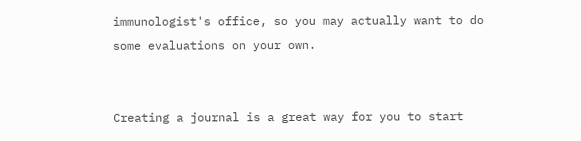immunologist's office, so you may actually want to do some evaluations on your own.


Creating a journal is a great way for you to start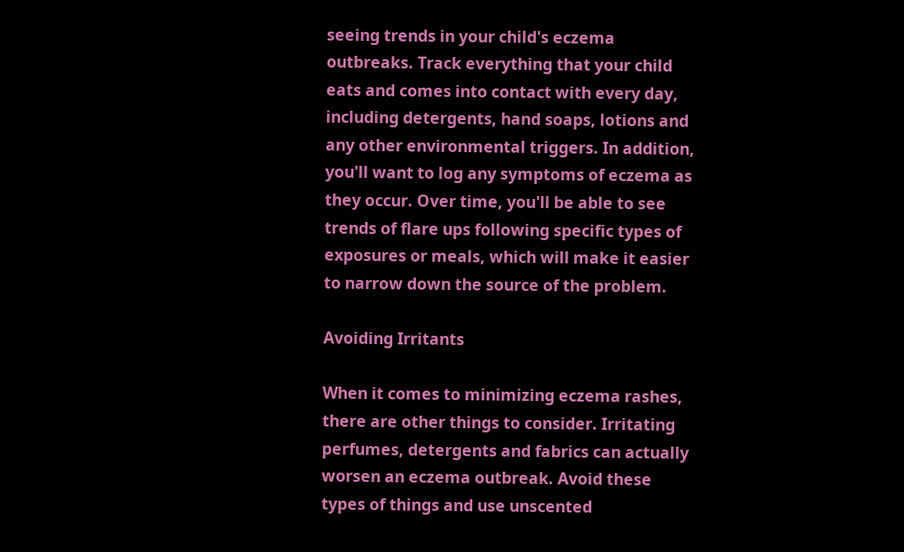seeing trends in your child's eczema outbreaks. Track everything that your child eats and comes into contact with every day, including detergents, hand soaps, lotions and any other environmental triggers. In addition, you'll want to log any symptoms of eczema as they occur. Over time, you'll be able to see trends of flare ups following specific types of exposures or meals, which will make it easier to narrow down the source of the problem.

Avoiding Irritants

When it comes to minimizing eczema rashes, there are other things to consider. Irritating perfumes, detergents and fabrics can actually worsen an eczema outbreak. Avoid these types of things and use unscented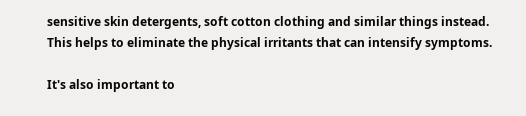sensitive skin detergents, soft cotton clothing and similar things instead. This helps to eliminate the physical irritants that can intensify symptoms.

It's also important to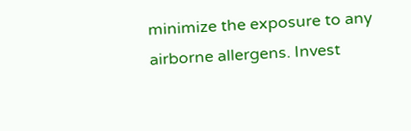minimize the exposure to any airborne allergens. Invest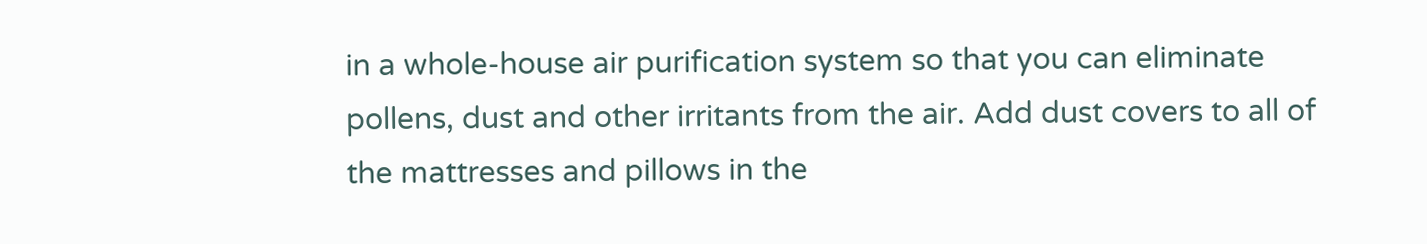in a whole-house air purification system so that you can eliminate pollens, dust and other irritants from the air. Add dust covers to all of the mattresses and pillows in the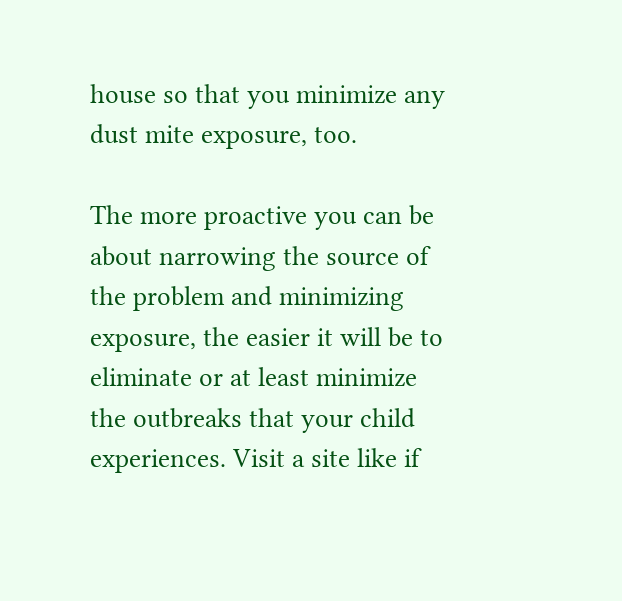house so that you minimize any dust mite exposure, too.

The more proactive you can be about narrowing the source of the problem and minimizing exposure, the easier it will be to eliminate or at least minimize the outbreaks that your child experiences. Visit a site like if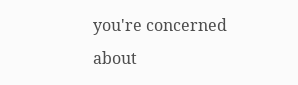you're concerned about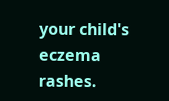your child's eczema rashes.